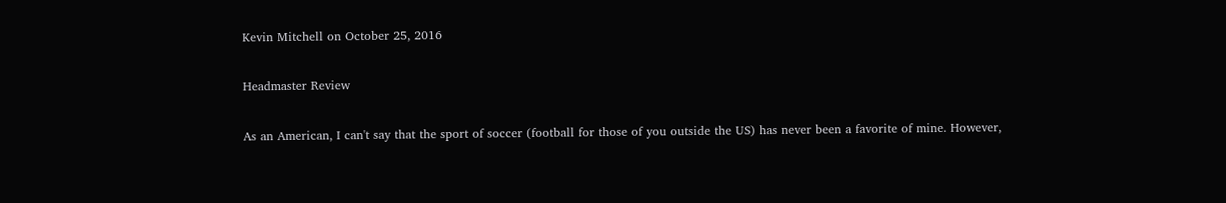Kevin Mitchell on October 25, 2016

Headmaster Review

As an American, I can't say that the sport of soccer (football for those of you outside the US) has never been a favorite of mine. However,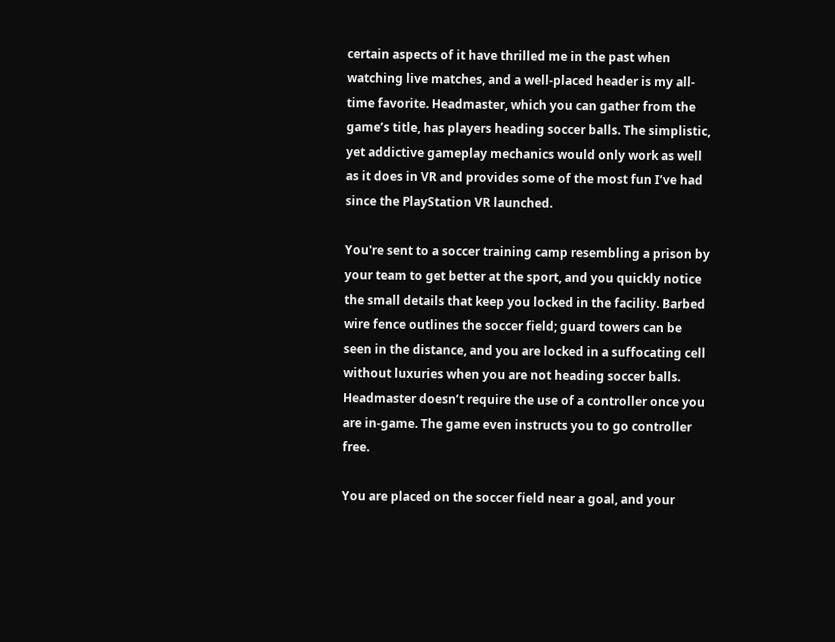certain aspects of it have thrilled me in the past when watching live matches, and a well-placed header is my all-time favorite. Headmaster, which you can gather from the game’s title, has players heading soccer balls. The simplistic, yet addictive gameplay mechanics would only work as well as it does in VR and provides some of the most fun I’ve had since the PlayStation VR launched.

You're sent to a soccer training camp resembling a prison by your team to get better at the sport, and you quickly notice the small details that keep you locked in the facility. Barbed wire fence outlines the soccer field; guard towers can be seen in the distance, and you are locked in a suffocating cell without luxuries when you are not heading soccer balls. Headmaster doesn’t require the use of a controller once you are in-game. The game even instructs you to go controller free.

You are placed on the soccer field near a goal, and your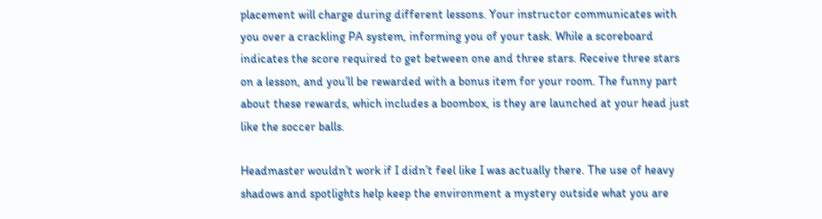placement will charge during different lessons. Your instructor communicates with you over a crackling PA system, informing you of your task. While a scoreboard indicates the score required to get between one and three stars. Receive three stars on a lesson, and you’ll be rewarded with a bonus item for your room. The funny part about these rewards, which includes a boombox, is they are launched at your head just like the soccer balls.

Headmaster wouldn’t work if I didn’t feel like I was actually there. The use of heavy shadows and spotlights help keep the environment a mystery outside what you are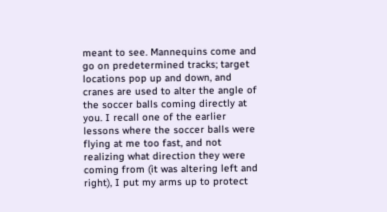meant to see. Mannequins come and go on predetermined tracks; target locations pop up and down, and cranes are used to alter the angle of the soccer balls coming directly at you. I recall one of the earlier lessons where the soccer balls were flying at me too fast, and not realizing what direction they were coming from (it was altering left and right), I put my arms up to protect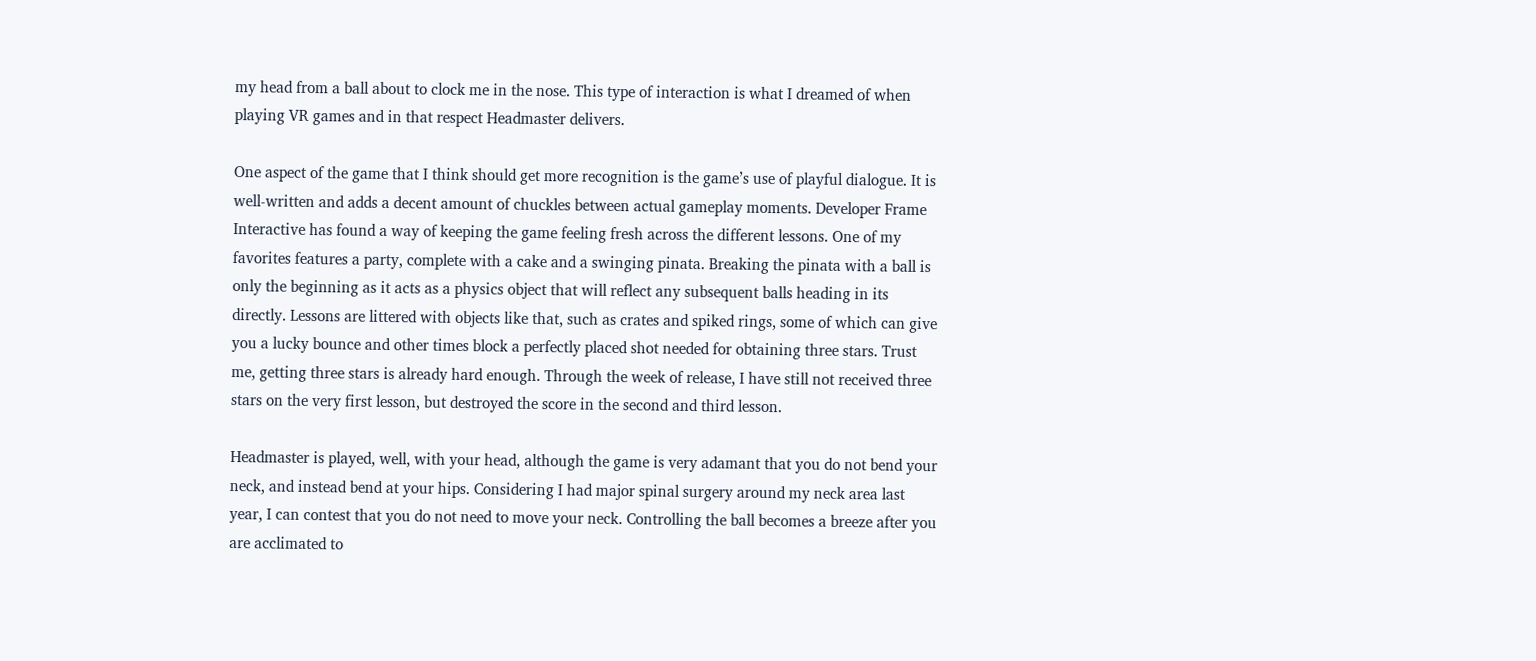my head from a ball about to clock me in the nose. This type of interaction is what I dreamed of when playing VR games and in that respect Headmaster delivers.

One aspect of the game that I think should get more recognition is the game’s use of playful dialogue. It is well-written and adds a decent amount of chuckles between actual gameplay moments. Developer Frame Interactive has found a way of keeping the game feeling fresh across the different lessons. One of my favorites features a party, complete with a cake and a swinging pinata. Breaking the pinata with a ball is only the beginning as it acts as a physics object that will reflect any subsequent balls heading in its directly. Lessons are littered with objects like that, such as crates and spiked rings, some of which can give you a lucky bounce and other times block a perfectly placed shot needed for obtaining three stars. Trust me, getting three stars is already hard enough. Through the week of release, I have still not received three stars on the very first lesson, but destroyed the score in the second and third lesson.

Headmaster is played, well, with your head, although the game is very adamant that you do not bend your neck, and instead bend at your hips. Considering I had major spinal surgery around my neck area last year, I can contest that you do not need to move your neck. Controlling the ball becomes a breeze after you are acclimated to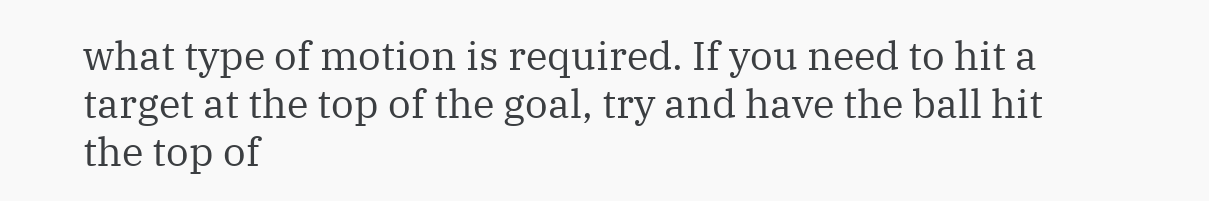what type of motion is required. If you need to hit a target at the top of the goal, try and have the ball hit the top of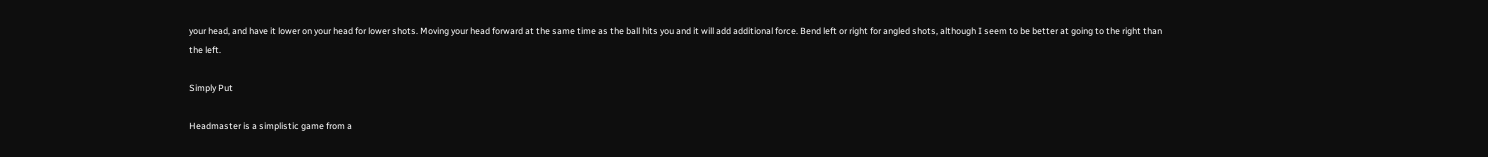your head, and have it lower on your head for lower shots. Moving your head forward at the same time as the ball hits you and it will add additional force. Bend left or right for angled shots, although I seem to be better at going to the right than the left.

Simply Put

Headmaster is a simplistic game from a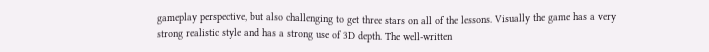gameplay perspective, but also challenging to get three stars on all of the lessons. Visually the game has a very strong realistic style and has a strong use of 3D depth. The well-written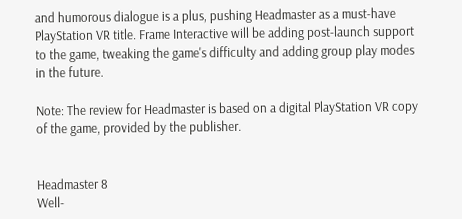and humorous dialogue is a plus, pushing Headmaster as a must-have PlayStation VR title. Frame Interactive will be adding post-launch support to the game, tweaking the game's difficulty and adding group play modes in the future.

Note: The review for Headmaster is based on a digital PlayStation VR copy of the game, provided by the publisher.


Headmaster 8
Well-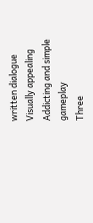written dialogue
Visually appealing
Addicting and simple gameplay
Three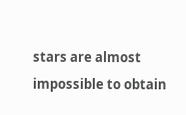stars are almost impossible to obtain